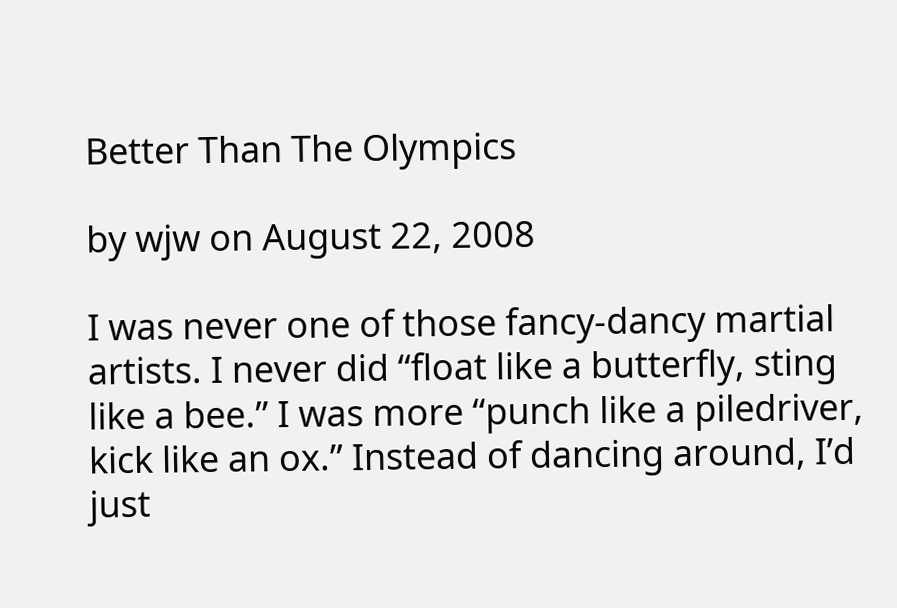Better Than The Olympics

by wjw on August 22, 2008

I was never one of those fancy-dancy martial artists. I never did “float like a butterfly, sting like a bee.” I was more “punch like a piledriver, kick like an ox.” Instead of dancing around, I’d just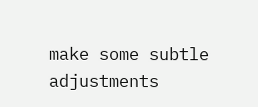make some subtle adjustments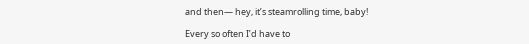and then— hey, it’s steamrolling time, baby!

Every so often I’d have to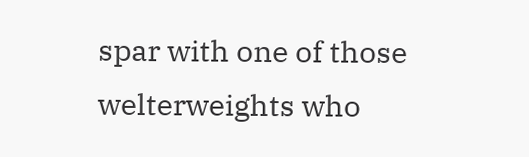spar with one of those welterweights who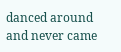danced around and never came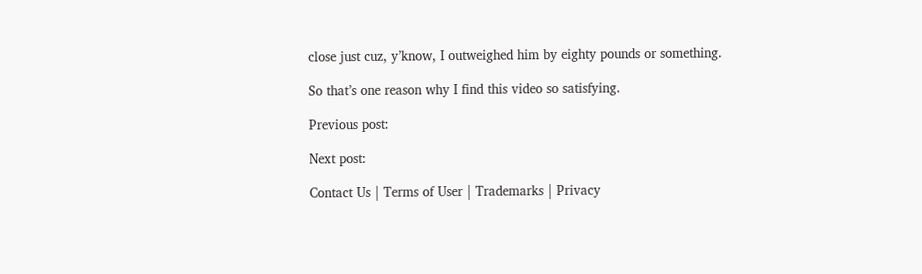close just cuz, y’know, I outweighed him by eighty pounds or something.

So that’s one reason why I find this video so satisfying.

Previous post:

Next post:

Contact Us | Terms of User | Trademarks | Privacy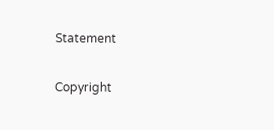Statement

Copyright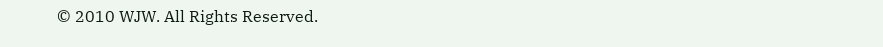© 2010 WJW. All Rights Reserved.